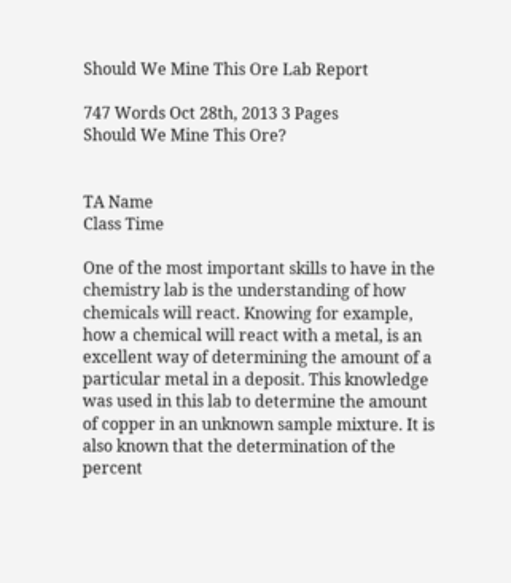Should We Mine This Ore Lab Report

747 Words Oct 28th, 2013 3 Pages
Should We Mine This Ore?


TA Name
Class Time

One of the most important skills to have in the chemistry lab is the understanding of how chemicals will react. Knowing for example, how a chemical will react with a metal, is an excellent way of determining the amount of a particular metal in a deposit. This knowledge was used in this lab to determine the amount of copper in an unknown sample mixture. It is also known that the determination of the percent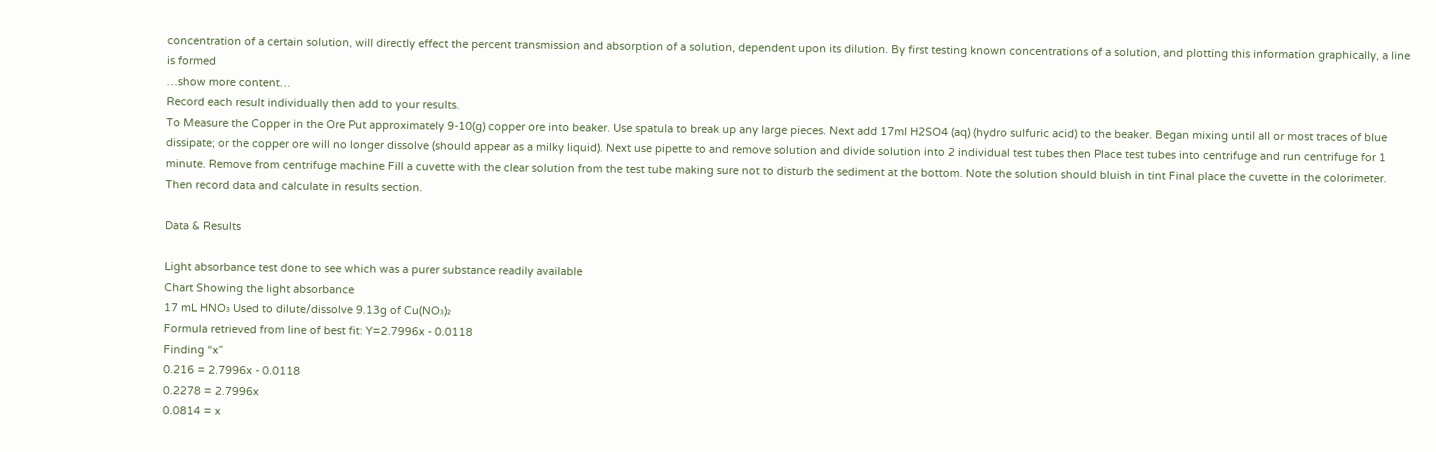concentration of a certain solution, will directly effect the percent transmission and absorption of a solution, dependent upon its dilution. By first testing known concentrations of a solution, and plotting this information graphically, a line is formed
…show more content…
Record each result individually then add to your results.
To Measure the Copper in the Ore Put approximately 9-10(g) copper ore into beaker. Use spatula to break up any large pieces. Next add 17ml H2SO4 (aq) (hydro sulfuric acid) to the beaker. Began mixing until all or most traces of blue dissipate; or the copper ore will no longer dissolve (should appear as a milky liquid). Next use pipette to and remove solution and divide solution into 2 individual test tubes then Place test tubes into centrifuge and run centrifuge for 1 minute. Remove from centrifuge machine Fill a cuvette with the clear solution from the test tube making sure not to disturb the sediment at the bottom. Note the solution should bluish in tint Final place the cuvette in the colorimeter. Then record data and calculate in results section.

Data & Results

Light absorbance test done to see which was a purer substance readily available
Chart Showing the light absorbance
17 mL HNO₃ Used to dilute/dissolve 9.13g of Cu(NO₃)₂
Formula retrieved from line of best fit: Y=2.7996x - 0.0118
Finding “x”
0.216 = 2.7996x - 0.0118
0.2278 = 2.7996x
0.0814 = x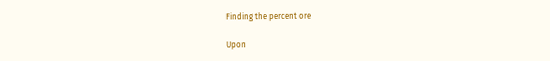Finding the percent ore

Upon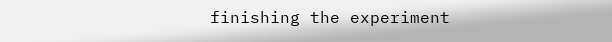finishing the experiment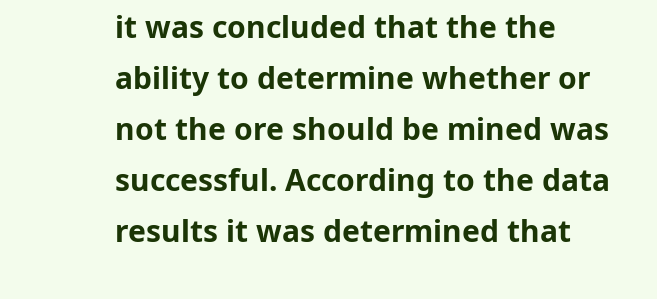it was concluded that the the ability to determine whether or not the ore should be mined was successful. According to the data results it was determined that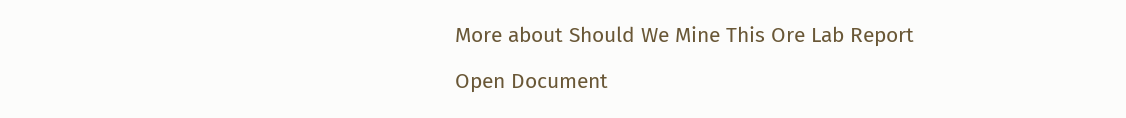More about Should We Mine This Ore Lab Report

Open Document